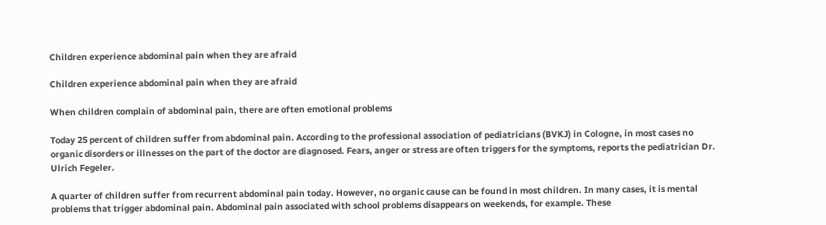Children experience abdominal pain when they are afraid

Children experience abdominal pain when they are afraid

When children complain of abdominal pain, there are often emotional problems

Today 25 percent of children suffer from abdominal pain. According to the professional association of pediatricians (BVKJ) in Cologne, in most cases no organic disorders or illnesses on the part of the doctor are diagnosed. Fears, anger or stress are often triggers for the symptoms, reports the pediatrician Dr. Ulrich Fegeler.

A quarter of children suffer from recurrent abdominal pain today. However, no organic cause can be found in most children. In many cases, it is mental problems that trigger abdominal pain. Abdominal pain associated with school problems disappears on weekends, for example. These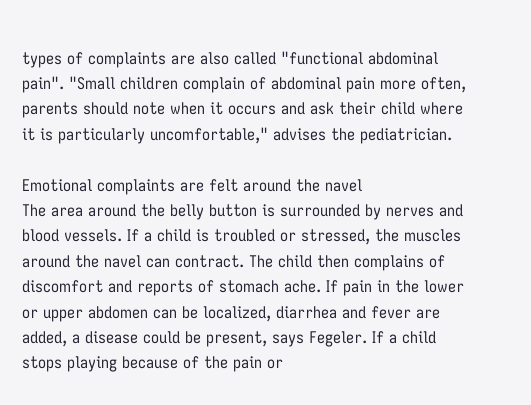types of complaints are also called "functional abdominal pain". "Small children complain of abdominal pain more often, parents should note when it occurs and ask their child where it is particularly uncomfortable," advises the pediatrician.

Emotional complaints are felt around the navel
The area around the belly button is surrounded by nerves and blood vessels. If a child is troubled or stressed, the muscles around the navel can contract. The child then complains of discomfort and reports of stomach ache. If pain in the lower or upper abdomen can be localized, diarrhea and fever are added, a disease could be present, says Fegeler. If a child stops playing because of the pain or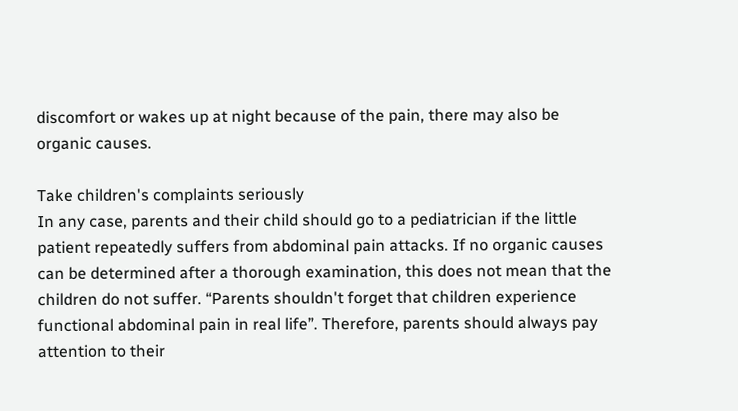discomfort or wakes up at night because of the pain, there may also be organic causes.

Take children's complaints seriously
In any case, parents and their child should go to a pediatrician if the little patient repeatedly suffers from abdominal pain attacks. If no organic causes can be determined after a thorough examination, this does not mean that the children do not suffer. “Parents shouldn't forget that children experience functional abdominal pain in real life”. Therefore, parents should always pay attention to their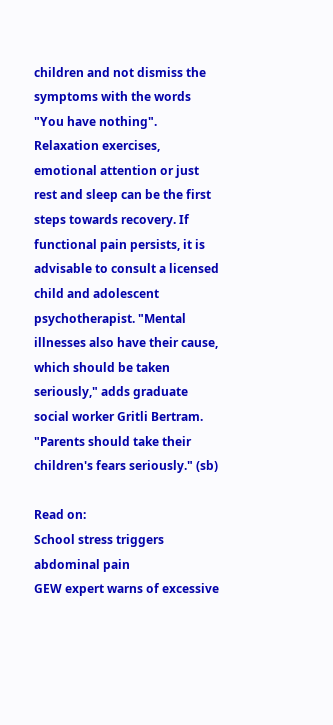children and not dismiss the symptoms with the words "You have nothing". Relaxation exercises, emotional attention or just rest and sleep can be the first steps towards recovery. If functional pain persists, it is advisable to consult a licensed child and adolescent psychotherapist. "Mental illnesses also have their cause, which should be taken seriously," adds graduate social worker Gritli Bertram. "Parents should take their children's fears seriously." (sb)

Read on:
School stress triggers abdominal pain
GEW expert warns of excessive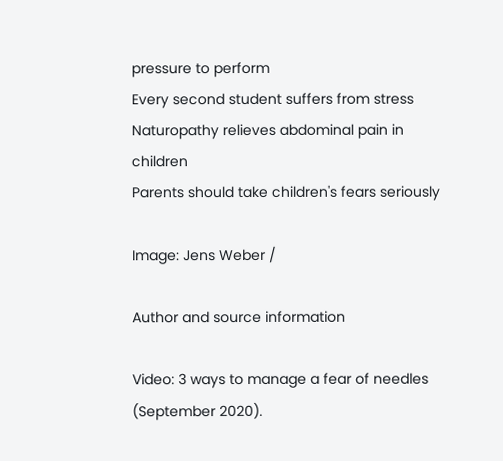pressure to perform
Every second student suffers from stress
Naturopathy relieves abdominal pain in children
Parents should take children's fears seriously

Image: Jens Weber /

Author and source information

Video: 3 ways to manage a fear of needles (September 2020).